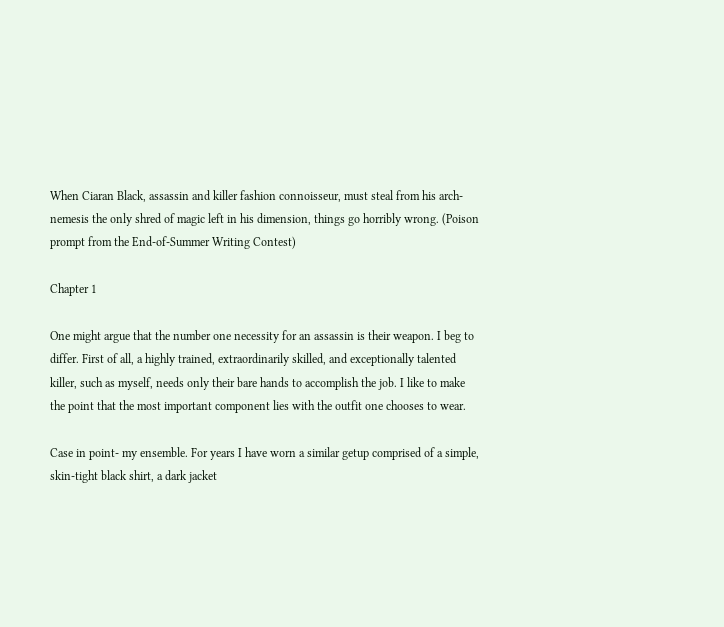When Ciaran Black, assassin and killer fashion connoisseur, must steal from his arch-nemesis the only shred of magic left in his dimension, things go horribly wrong. (Poison prompt from the End-of-Summer Writing Contest)

Chapter 1

One might argue that the number one necessity for an assassin is their weapon. I beg to differ. First of all, a highly trained, extraordinarily skilled, and exceptionally talented killer, such as myself, needs only their bare hands to accomplish the job. I like to make the point that the most important component lies with the outfit one chooses to wear.

Case in point- my ensemble. For years I have worn a similar getup comprised of a simple, skin-tight black shirt, a dark jacket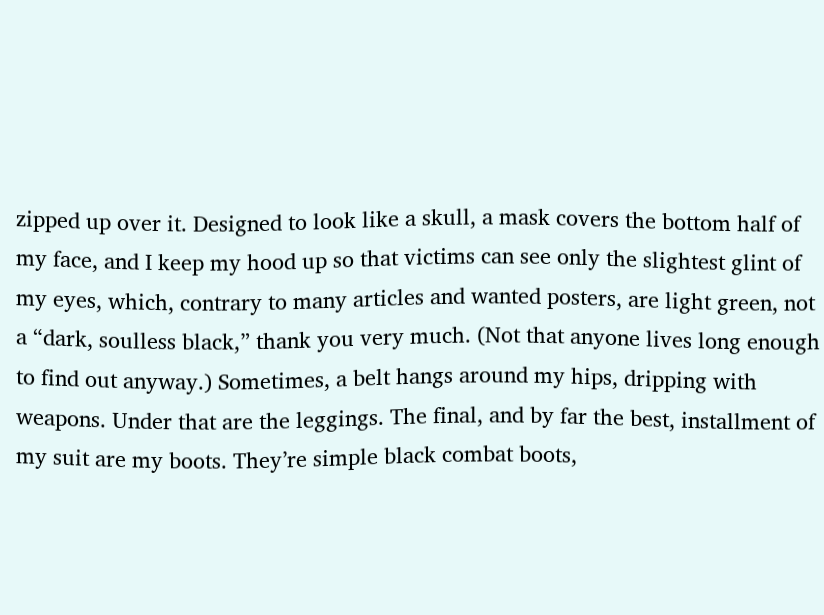zipped up over it. Designed to look like a skull, a mask covers the bottom half of my face, and I keep my hood up so that victims can see only the slightest glint of my eyes, which, contrary to many articles and wanted posters, are light green, not a “dark, soulless black,” thank you very much. (Not that anyone lives long enough to find out anyway.) Sometimes, a belt hangs around my hips, dripping with weapons. Under that are the leggings. The final, and by far the best, installment of my suit are my boots. They’re simple black combat boots,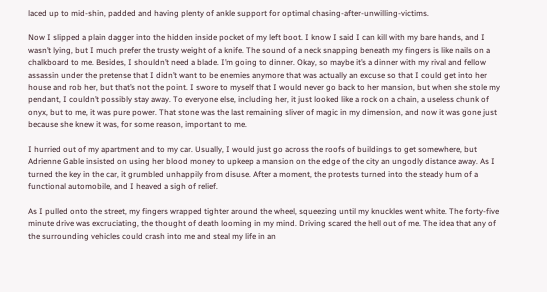laced up to mid-shin, padded and having plenty of ankle support for optimal chasing-after-unwilling-victims.

Now I slipped a plain dagger into the hidden inside pocket of my left boot. I know I said I can kill with my bare hands, and I wasn’t lying, but I much prefer the trusty weight of a knife. The sound of a neck snapping beneath my fingers is like nails on a chalkboard to me. Besides, I shouldn’t need a blade. I’m going to dinner. Okay, so maybe it’s a dinner with my rival and fellow assassin under the pretense that I didn’t want to be enemies anymore that was actually an excuse so that I could get into her house and rob her, but that’s not the point. I swore to myself that I would never go back to her mansion, but when she stole my pendant, I couldn’t possibly stay away. To everyone else, including her, it just looked like a rock on a chain, a useless chunk of onyx, but to me, it was pure power. That stone was the last remaining sliver of magic in my dimension, and now it was gone just because she knew it was, for some reason, important to me.

I hurried out of my apartment and to my car. Usually, I would just go across the roofs of buildings to get somewhere, but Adrienne Gable insisted on using her blood money to upkeep a mansion on the edge of the city an ungodly distance away. As I turned the key in the car, it grumbled unhappily from disuse. After a moment, the protests turned into the steady hum of a functional automobile, and I heaved a sigh of relief.

As I pulled onto the street, my fingers wrapped tighter around the wheel, squeezing until my knuckles went white. The forty-five minute drive was excruciating, the thought of death looming in my mind. Driving scared the hell out of me. The idea that any of the surrounding vehicles could crash into me and steal my life in an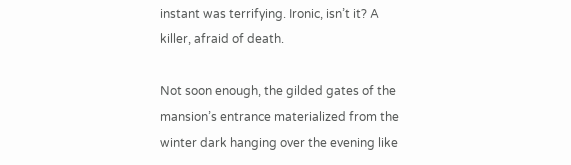instant was terrifying. Ironic, isn’t it? A killer, afraid of death.

Not soon enough, the gilded gates of the mansion’s entrance materialized from the winter dark hanging over the evening like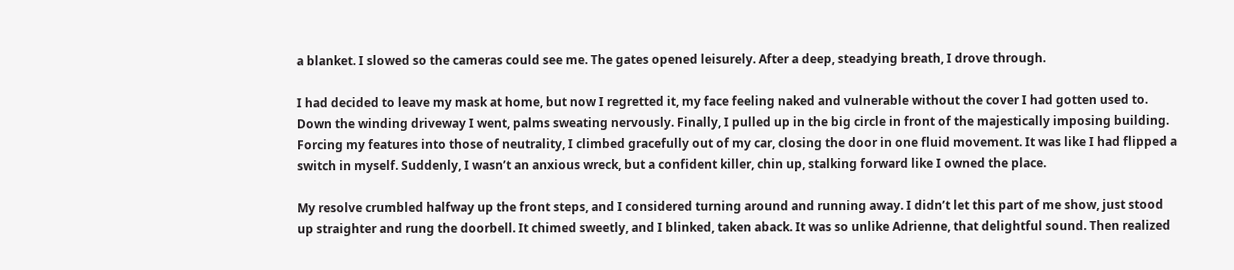a blanket. I slowed so the cameras could see me. The gates opened leisurely. After a deep, steadying breath, I drove through.

I had decided to leave my mask at home, but now I regretted it, my face feeling naked and vulnerable without the cover I had gotten used to. Down the winding driveway I went, palms sweating nervously. Finally, I pulled up in the big circle in front of the majestically imposing building. Forcing my features into those of neutrality, I climbed gracefully out of my car, closing the door in one fluid movement. It was like I had flipped a switch in myself. Suddenly, I wasn’t an anxious wreck, but a confident killer, chin up, stalking forward like I owned the place.

My resolve crumbled halfway up the front steps, and I considered turning around and running away. I didn’t let this part of me show, just stood up straighter and rung the doorbell. It chimed sweetly, and I blinked, taken aback. It was so unlike Adrienne, that delightful sound. Then realized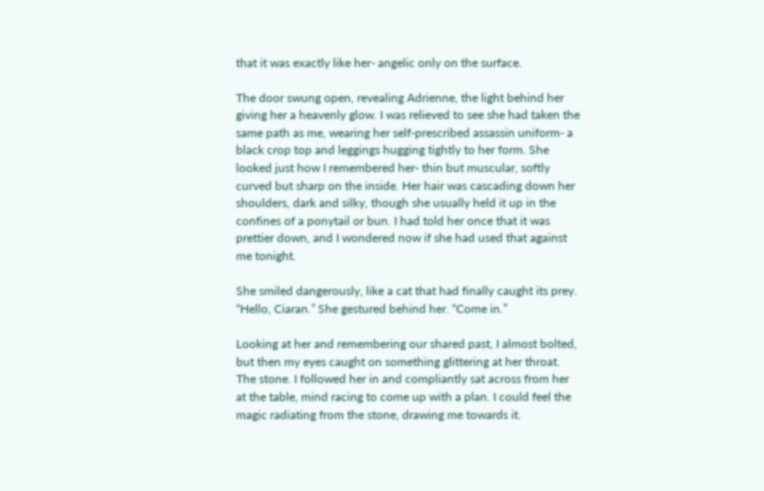that it was exactly like her- angelic only on the surface.

The door swung open, revealing Adrienne, the light behind her giving her a heavenly glow. I was relieved to see she had taken the same path as me, wearing her self-prescribed assassin uniform- a black crop top and leggings hugging tightly to her form. She looked just how I remembered her- thin but muscular, softly curved but sharp on the inside. Her hair was cascading down her shoulders, dark and silky, though she usually held it up in the confines of a ponytail or bun. I had told her once that it was prettier down, and I wondered now if she had used that against me tonight.

She smiled dangerously, like a cat that had finally caught its prey. “Hello, Ciaran.” She gestured behind her. “Come in.”

Looking at her and remembering our shared past, I almost bolted, but then my eyes caught on something glittering at her throat. The stone. I followed her in and compliantly sat across from her at the table, mind racing to come up with a plan. I could feel the magic radiating from the stone, drawing me towards it.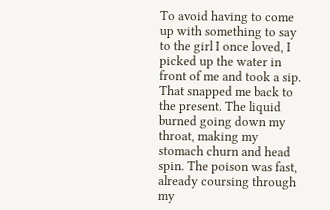To avoid having to come up with something to say to the girl I once loved, I picked up the water in front of me and took a sip. That snapped me back to the present. The liquid burned going down my throat, making my stomach churn and head spin. The poison was fast, already coursing through my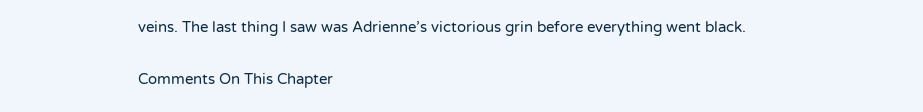veins. The last thing I saw was Adrienne’s victorious grin before everything went black.

Comments On This Chapter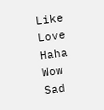Like Love Haha Wow Sad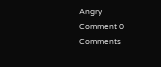Angry
Comment 0 Comments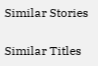Similar Stories

Similar Titles